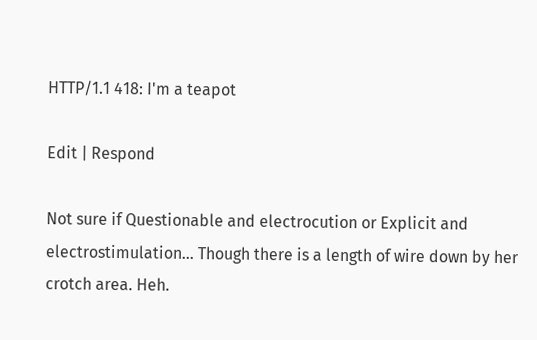HTTP/1.1 418: I'm a teapot

Edit | Respond

Not sure if Questionable and electrocution or Explicit and electrostimulation... Though there is a length of wire down by her crotch area. Heh.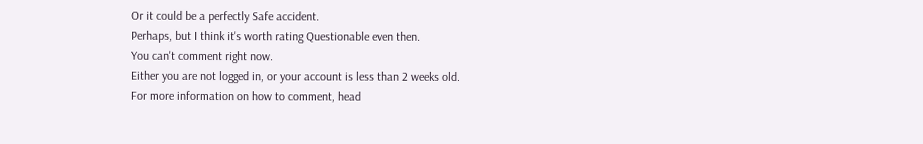Or it could be a perfectly Safe accident.
Perhaps, but I think it's worth rating Questionable even then.
You can't comment right now.
Either you are not logged in, or your account is less than 2 weeks old.
For more information on how to comment, head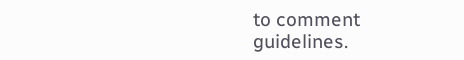to comment guidelines.